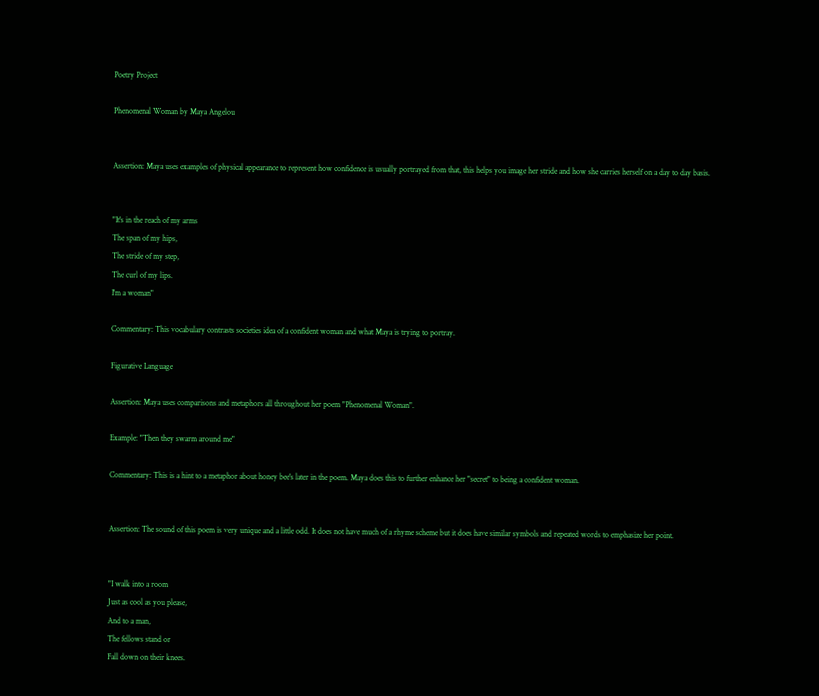Poetry Project

Phenomenal Woman by Maya Angelou


Assertion: Maya uses examples of physical appearance to represent how confidence is usually portrayed from that, this helps you image her stride and how she carries herself on a day to day basis.


"It's in the reach of my arms
The span of my hips,
The stride of my step,
The curl of my lips.
I'm a woman"

Commentary: This vocabulary contrasts societies idea of a confident woman and what Maya is trying to portray.

Figurative Language

Assertion: Maya uses comparisons and metaphors all throughout her poem "Phenomenal Woman".

Example: "Then they swarm around me"

Commentary: This is a hint to a metaphor about honey bee's later in the poem. Maya does this to further enhance her "secret" to being a confident woman.


Assertion: The sound of this poem is very unique and a little odd. It does not have much of a rhyme scheme but it does have similar symbols and repeated words to emphasize her point.


"I walk into a room
Just as cool as you please,
And to a man,
The fellows stand or
Fall down on their knees.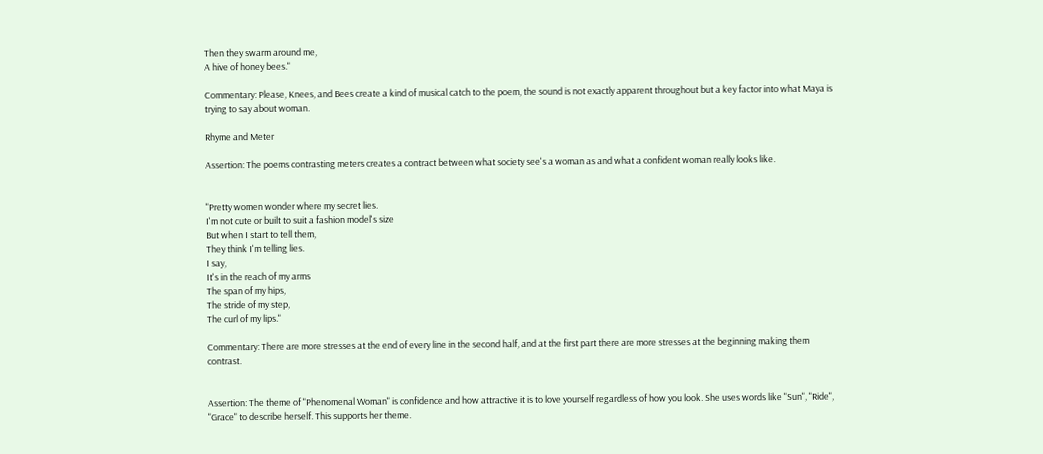Then they swarm around me,
A hive of honey bees."

Commentary: Please, Knees, and Bees create a kind of musical catch to the poem, the sound is not exactly apparent throughout but a key factor into what Maya is trying to say about woman.

Rhyme and Meter

Assertion: The poems contrasting meters creates a contract between what society see's a woman as and what a confident woman really looks like.


"Pretty women wonder where my secret lies.
I'm not cute or built to suit a fashion model's size
But when I start to tell them,
They think I'm telling lies.
I say,
It's in the reach of my arms
The span of my hips,
The stride of my step,
The curl of my lips."

Commentary: There are more stresses at the end of every line in the second half, and at the first part there are more stresses at the beginning making them contrast.


Assertion: The theme of "Phenomenal Woman" is confidence and how attractive it is to love yourself regardless of how you look. She uses words like "Sun", "Ride", "Grace" to describe herself. This supports her theme.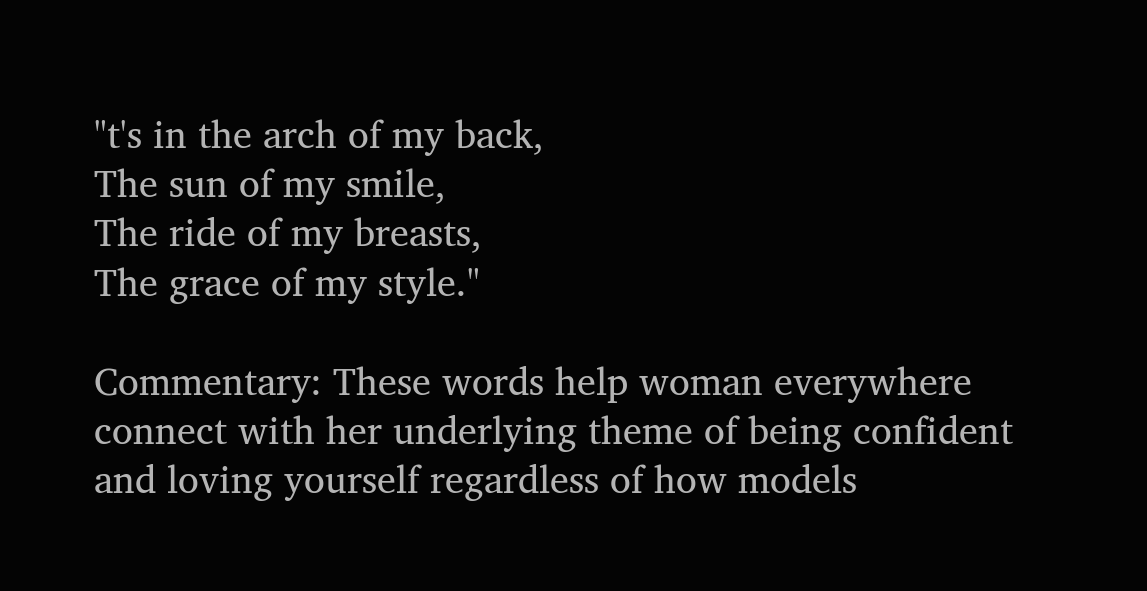"t's in the arch of my back,
The sun of my smile,
The ride of my breasts,
The grace of my style."

Commentary: These words help woman everywhere connect with her underlying theme of being confident and loving yourself regardless of how models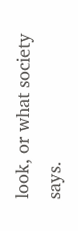look, or what society says.